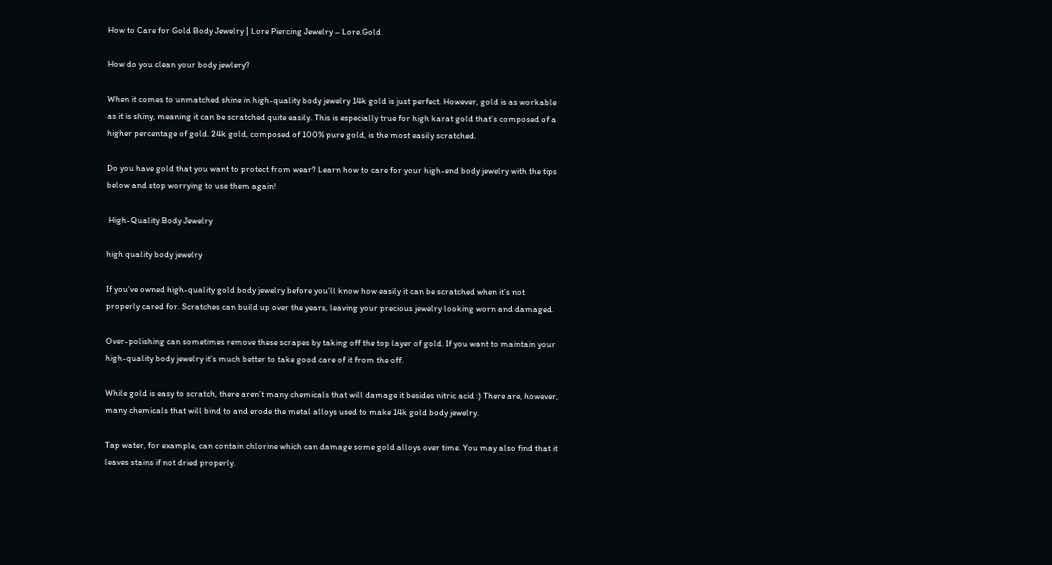How to Care for Gold Body Jewelry | Lore Piercing Jewelry – Lore.Gold

How do you clean your body jewlery?

When it comes to unmatched shine in high-quality body jewelry 14k gold is just perfect. However, gold is as workable as it is shiny, meaning it can be scratched quite easily. This is especially true for high karat gold that’s composed of a higher percentage of gold. 24k gold, composed of 100% pure gold, is the most easily scratched.

Do you have gold that you want to protect from wear? Learn how to care for your high-end body jewelry with the tips below and stop worrying to use them again!

 High-Quality Body Jewelry

high quality body jewelry

If you’ve owned high-quality gold body jewelry before you’ll know how easily it can be scratched when it’s not properly cared for. Scratches can build up over the years, leaving your precious jewelry looking worn and damaged.

Over-polishing can sometimes remove these scrapes by taking off the top layer of gold. If you want to maintain your high-quality body jewelry it’s much better to take good care of it from the off.

While gold is easy to scratch, there aren’t many chemicals that will damage it besides nitric acid :) There are, however, many chemicals that will bind to and erode the metal alloys used to make 14k gold body jewelry.

Tap water, for example, can contain chlorine which can damage some gold alloys over time. You may also find that it leaves stains if not dried properly.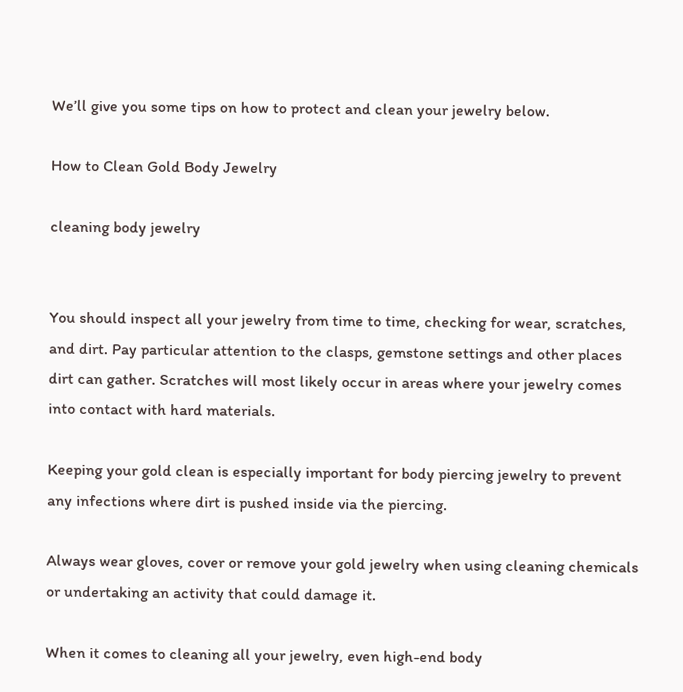We’ll give you some tips on how to protect and clean your jewelry below.

How to Clean Gold Body Jewelry

cleaning body jewelry


You should inspect all your jewelry from time to time, checking for wear, scratches, and dirt. Pay particular attention to the clasps, gemstone settings and other places dirt can gather. Scratches will most likely occur in areas where your jewelry comes into contact with hard materials.

Keeping your gold clean is especially important for body piercing jewelry to prevent any infections where dirt is pushed inside via the piercing.

Always wear gloves, cover or remove your gold jewelry when using cleaning chemicals or undertaking an activity that could damage it.

When it comes to cleaning all your jewelry, even high-end body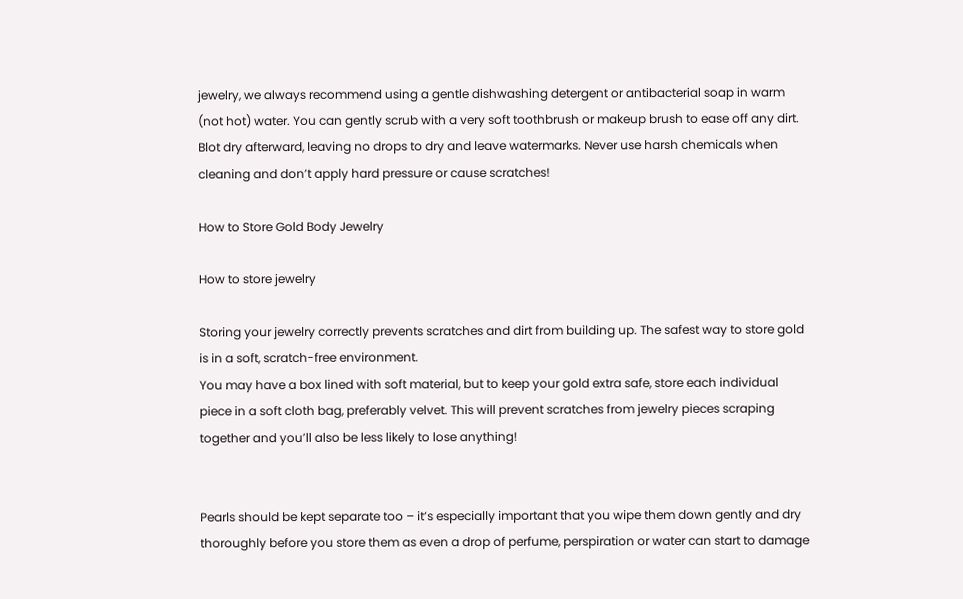jewelry, we always recommend using a gentle dishwashing detergent or antibacterial soap in warm (not hot) water. You can gently scrub with a very soft toothbrush or makeup brush to ease off any dirt. Blot dry afterward, leaving no drops to dry and leave watermarks. Never use harsh chemicals when cleaning and don’t apply hard pressure or cause scratches!

How to Store Gold Body Jewelry

How to store jewelry

Storing your jewelry correctly prevents scratches and dirt from building up. The safest way to store gold is in a soft, scratch-free environment.
You may have a box lined with soft material, but to keep your gold extra safe, store each individual piece in a soft cloth bag, preferably velvet. This will prevent scratches from jewelry pieces scraping together and you’ll also be less likely to lose anything!


Pearls should be kept separate too – it’s especially important that you wipe them down gently and dry thoroughly before you store them as even a drop of perfume, perspiration or water can start to damage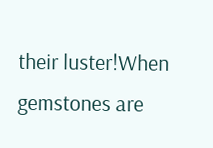their luster!When gemstones are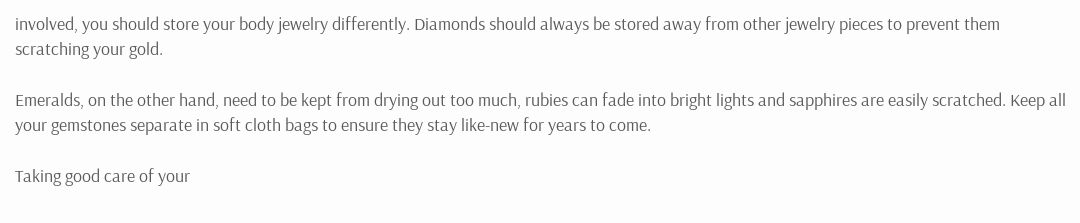involved, you should store your body jewelry differently. Diamonds should always be stored away from other jewelry pieces to prevent them scratching your gold.

Emeralds, on the other hand, need to be kept from drying out too much, rubies can fade into bright lights and sapphires are easily scratched. Keep all your gemstones separate in soft cloth bags to ensure they stay like-new for years to come.

Taking good care of your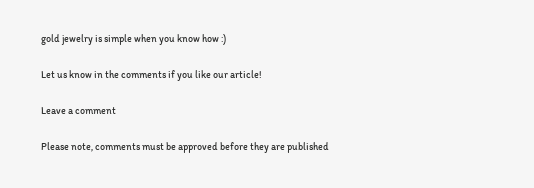gold jewelry is simple when you know how :)

Let us know in the comments if you like our article!

Leave a comment

Please note, comments must be approved before they are published